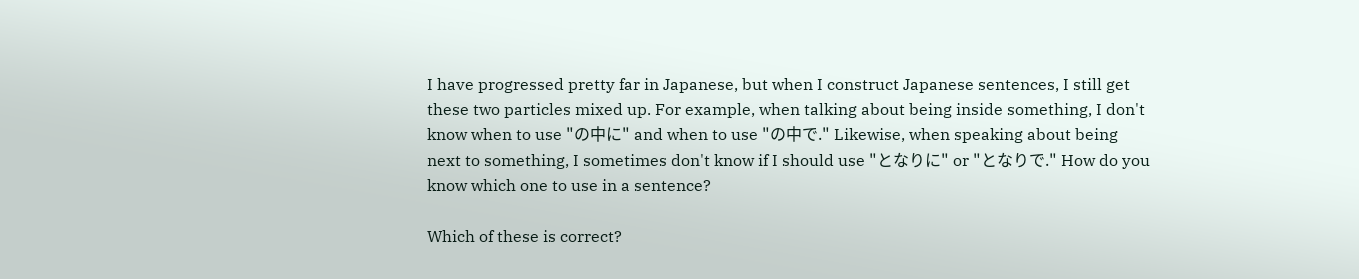I have progressed pretty far in Japanese, but when I construct Japanese sentences, I still get these two particles mixed up. For example, when talking about being inside something, I don't know when to use "の中に" and when to use "の中で." Likewise, when speaking about being next to something, I sometimes don't know if I should use "となりに" or "となりで." How do you know which one to use in a sentence?

Which of these is correct?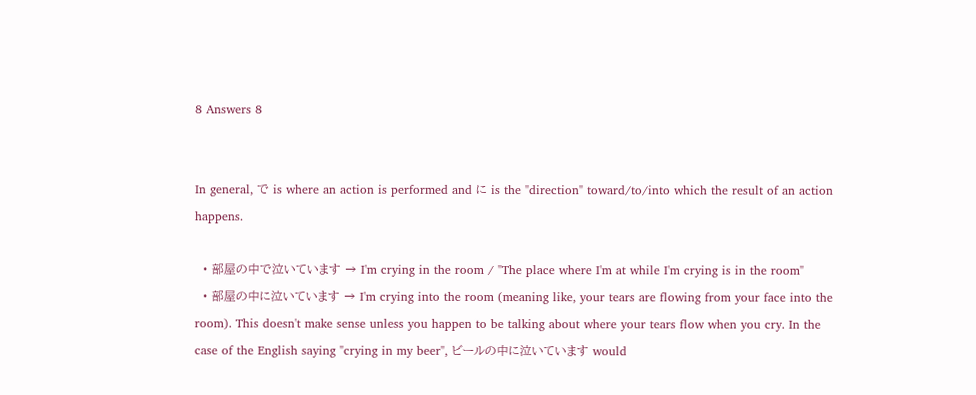8 Answers 8


In general, で is where an action is performed and に is the "direction" toward/to/into which the result of an action happens.

  • 部屋の中で泣いています → I'm crying in the room / "The place where I'm at while I'm crying is in the room"
  • 部屋の中に泣いています → I'm crying into the room (meaning like, your tears are flowing from your face into the room). This doesn't make sense unless you happen to be talking about where your tears flow when you cry. In the case of the English saying "crying in my beer", ビールの中に泣いています would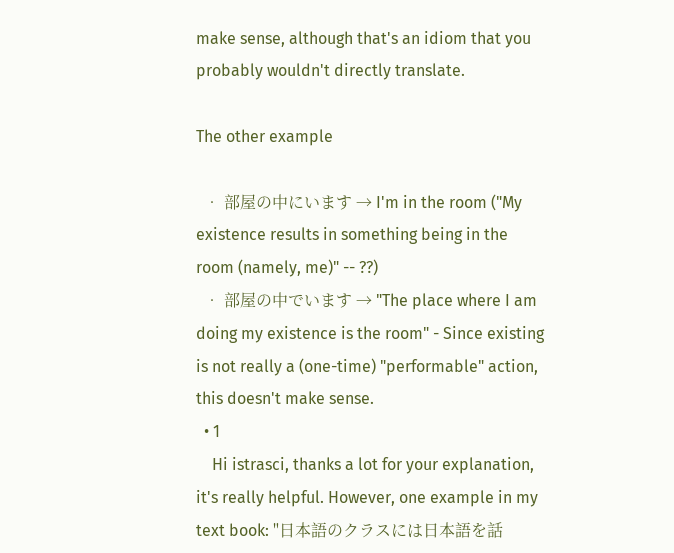make sense, although that's an idiom that you probably wouldn't directly translate.

The other example

  • 部屋の中にいます → I'm in the room ("My existence results in something being in the room (namely, me)" -- ??)
  • 部屋の中でいます → "The place where I am doing my existence is the room" - Since existing is not really a (one-time) "performable" action, this doesn't make sense.
  • 1
    Hi istrasci, thanks a lot for your explanation, it's really helpful. However, one example in my text book: "日本語のクラスには日本語を話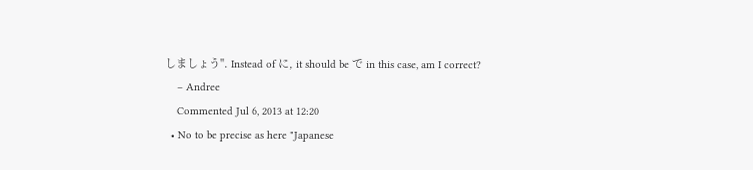しましょう". Instead of に, it should be で in this case, am I correct?
    – Andree
    Commented Jul 6, 2013 at 12:20
  • No to be precise as here "Japanese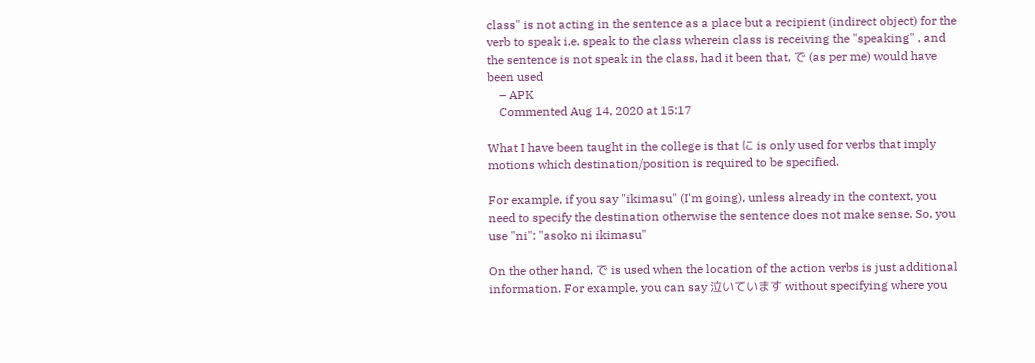class" is not acting in the sentence as a place but a recipient (indirect object) for the verb to speak i.e. speak to the class wherein class is receiving the "speaking" , and the sentence is not speak in the class, had it been that, で (as per me) would have been used
    – APK
    Commented Aug 14, 2020 at 15:17

What I have been taught in the college is that に is only used for verbs that imply motions which destination/position is required to be specified.

For example, if you say "ikimasu" (I'm going), unless already in the context, you need to specify the destination otherwise the sentence does not make sense. So, you use "ni": "asoko ni ikimasu"

On the other hand, で is used when the location of the action verbs is just additional information. For example, you can say 泣いています without specifying where you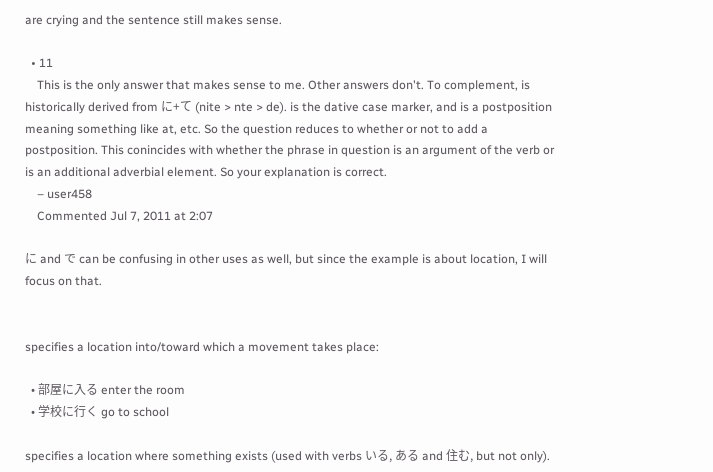are crying and the sentence still makes sense.

  • 11
    This is the only answer that makes sense to me. Other answers don't. To complement, is historically derived from に+て (nite > nte > de). is the dative case marker, and is a postposition meaning something like at, etc. So the question reduces to whether or not to add a postposition. This conincides with whether the phrase in question is an argument of the verb or is an additional adverbial element. So your explanation is correct.
    – user458
    Commented Jul 7, 2011 at 2:07

に and で can be confusing in other uses as well, but since the example is about location, I will focus on that.


specifies a location into/toward which a movement takes place:

  • 部屋に入る enter the room
  • 学校に行く go to school

specifies a location where something exists (used with verbs いる, ある and 住む, but not only).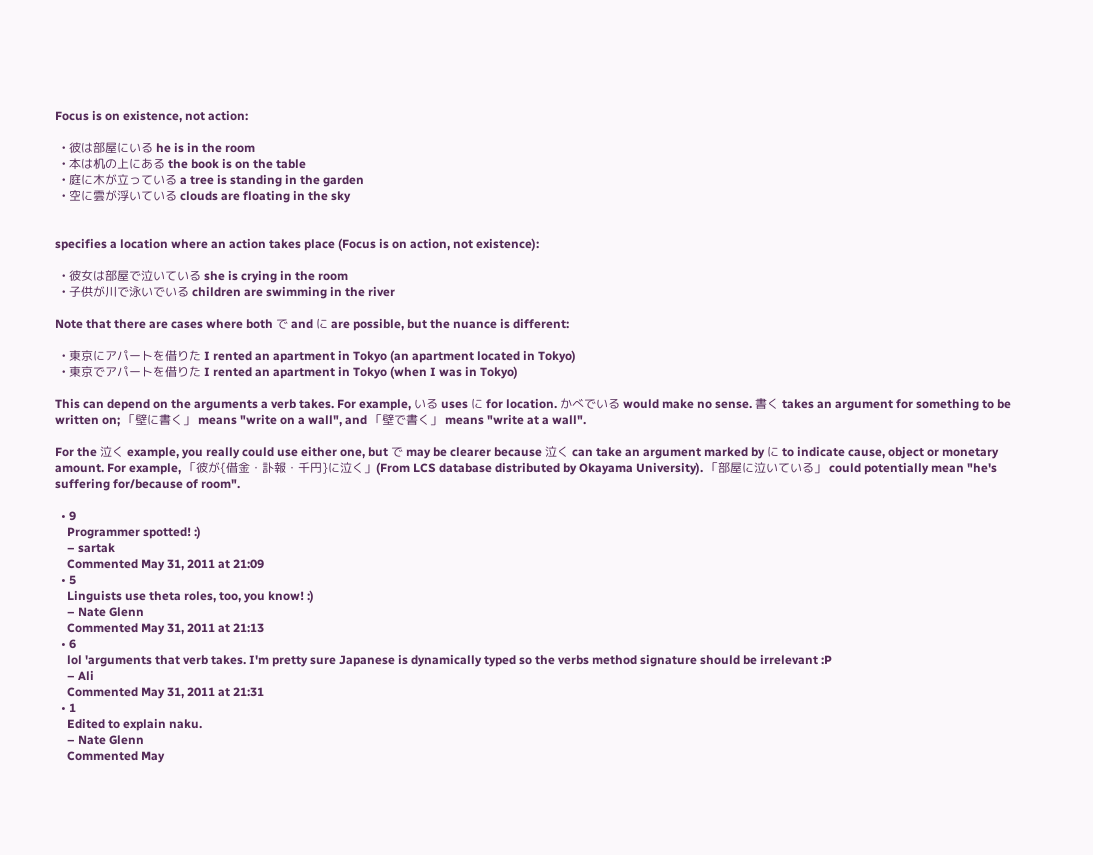Focus is on existence, not action:

  • 彼は部屋にいる he is in the room
  • 本は机の上にある the book is on the table
  • 庭に木が立っている a tree is standing in the garden
  • 空に雲が浮いている clouds are floating in the sky


specifies a location where an action takes place (Focus is on action, not existence):

  • 彼女は部屋で泣いている she is crying in the room
  • 子供が川で泳いでいる children are swimming in the river

Note that there are cases where both で and に are possible, but the nuance is different:

  • 東京にアパートを借りた I rented an apartment in Tokyo (an apartment located in Tokyo)
  • 東京でアパートを借りた I rented an apartment in Tokyo (when I was in Tokyo)

This can depend on the arguments a verb takes. For example, いる uses に for location. かべでいる would make no sense. 書く takes an argument for something to be written on; 「壁に書く」 means "write on a wall", and 「壁で書く」 means "write at a wall".

For the 泣く example, you really could use either one, but で may be clearer because 泣く can take an argument marked by に to indicate cause, object or monetary amount. For example, 「彼が{借金・訃報・千円}に泣く」(From LCS database distributed by Okayama University). 「部屋に泣いている」 could potentially mean "he's suffering for/because of room".

  • 9
    Programmer spotted! :)
    – sartak
    Commented May 31, 2011 at 21:09
  • 5
    Linguists use theta roles, too, you know! :)
    – Nate Glenn
    Commented May 31, 2011 at 21:13
  • 6
    lol 'arguments that verb takes. I'm pretty sure Japanese is dynamically typed so the verbs method signature should be irrelevant :P
    – Ali
    Commented May 31, 2011 at 21:31
  • 1
    Edited to explain naku.
    – Nate Glenn
    Commented May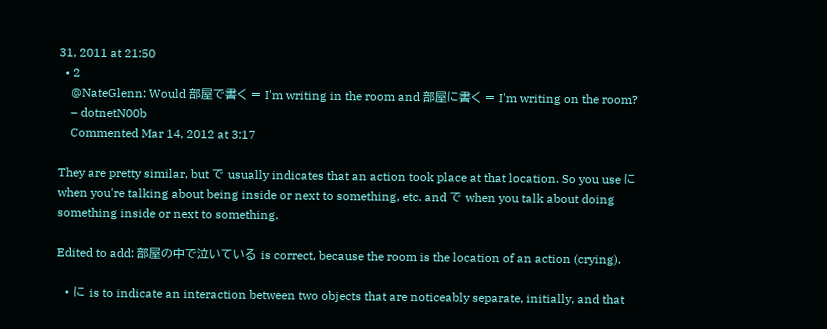31, 2011 at 21:50
  • 2
    @NateGlenn: Would 部屋で書く = I'm writing in the room and 部屋に書く = I'm writing on the room?
    – dotnetN00b
    Commented Mar 14, 2012 at 3:17

They are pretty similar, but で usually indicates that an action took place at that location. So you use に when you're talking about being inside or next to something, etc. and で when you talk about doing something inside or next to something.

Edited to add: 部屋の中で泣いている is correct, because the room is the location of an action (crying).

  • に is to indicate an interaction between two objects that are noticeably separate, initially, and that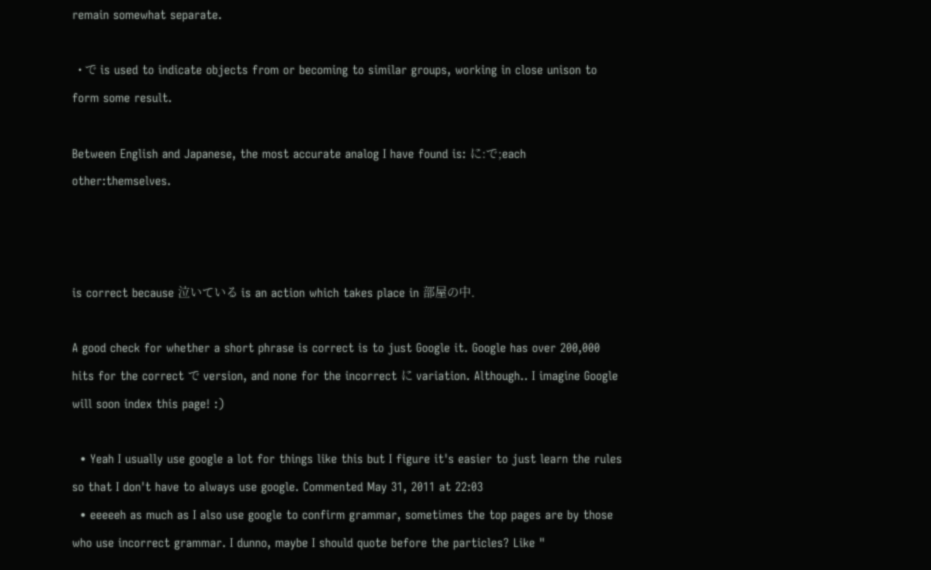remain somewhat separate.

  • で is used to indicate objects from or becoming to similar groups, working in close unison to form some result.

Between English and Japanese, the most accurate analog I have found is: に:で;each other:themselves.



is correct because 泣いている is an action which takes place in 部屋の中.

A good check for whether a short phrase is correct is to just Google it. Google has over 200,000 hits for the correct で version, and none for the incorrect に variation. Although.. I imagine Google will soon index this page! :)

  • Yeah I usually use google a lot for things like this but I figure it's easier to just learn the rules so that I don't have to always use google. Commented May 31, 2011 at 22:03
  • eeeeeh as much as I also use google to confirm grammar, sometimes the top pages are by those who use incorrect grammar. I dunno, maybe I should quote before the particles? Like "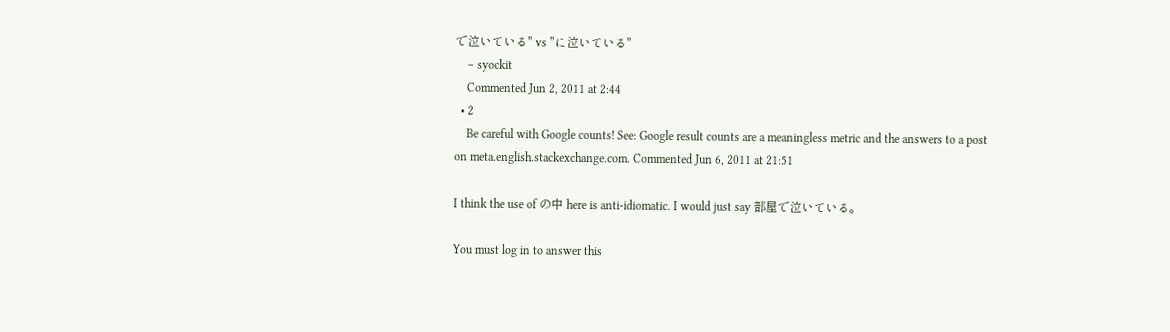で泣いている" vs "に泣いている"
    – syockit
    Commented Jun 2, 2011 at 2:44
  • 2
    Be careful with Google counts! See: Google result counts are a meaningless metric and the answers to a post on meta.english.stackexchange.com. Commented Jun 6, 2011 at 21:51

I think the use of の中 here is anti-idiomatic. I would just say 部屋で泣いている。

You must log in to answer this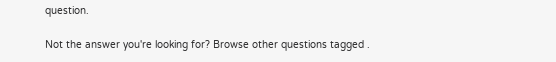question.

Not the answer you're looking for? Browse other questions tagged .